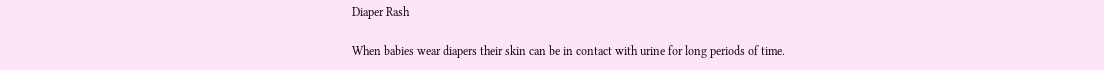Diaper Rash

When babies wear diapers their skin can be in contact with urine for long periods of time.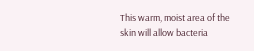This warm, moist area of the skin will allow bacteria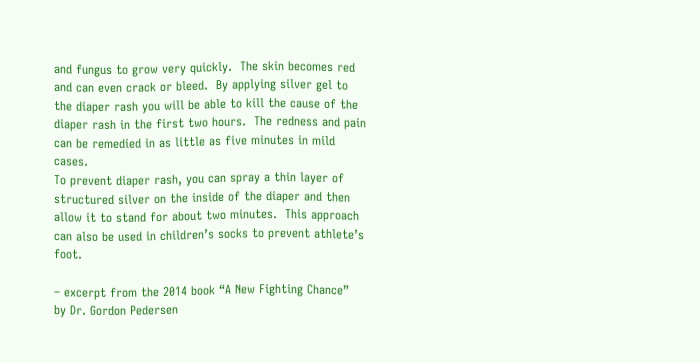and fungus to grow very quickly.  The skin becomes red and can even crack or bleed.  By applying silver gel to the diaper rash you will be able to kill the cause of the diaper rash in the first two hours.  The redness and pain can be remedied in as little as five minutes in mild cases.
To prevent diaper rash, you can spray a thin layer of structured silver on the inside of the diaper and then allow it to stand for about two minutes.  This approach can also be used in children’s socks to prevent athlete’s foot.

– excerpt from the 2014 book “A New Fighting Chance”
by Dr. Gordon Pedersen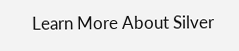Learn More About Silver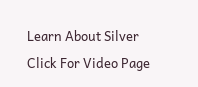Learn About Silver
Click For Video Page